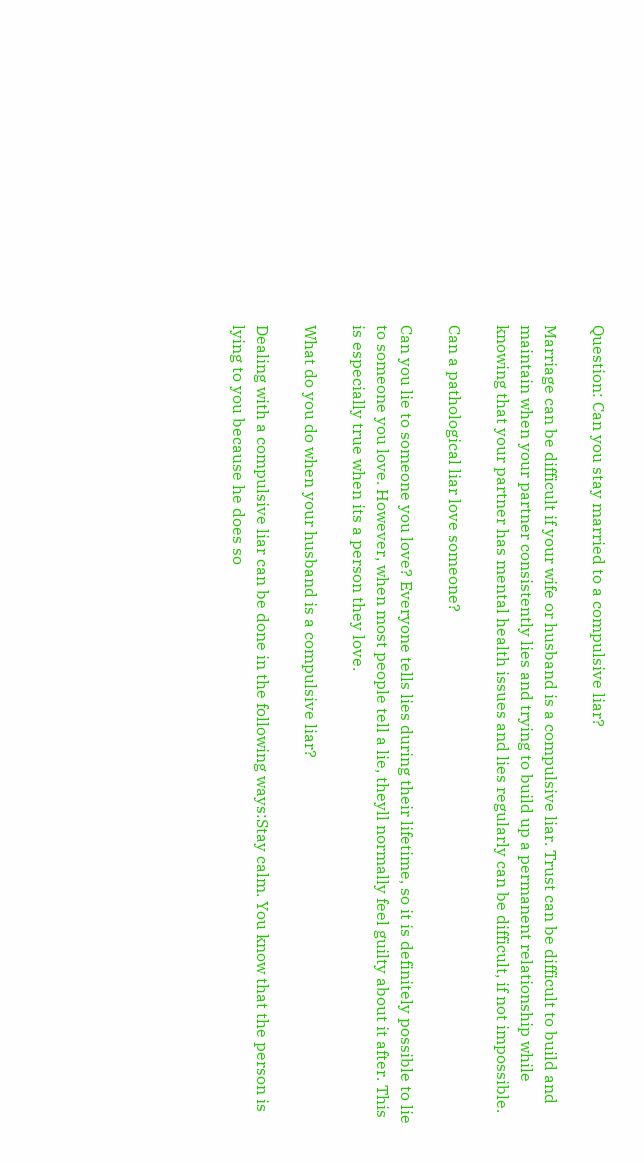Question: Can you stay married to a compulsive liar?

Marriage can be difficult if your wife or husband is a compulsive liar. Trust can be difficult to build and maintain when your partner consistently lies and trying to build up a permanent relationship while knowing that your partner has mental health issues and lies regularly can be difficult, if not impossible.

Can a pathological liar love someone?

Can you lie to someone you love? Everyone tells lies during their lifetime, so it is definitely possible to lie to someone you love. However, when most people tell a lie, theyll normally feel guilty about it after. This is especially true when its a person they love.

What do you do when your husband is a compulsive liar?

Dealing with a compulsive liar can be done in the following ways:Stay calm. You know that the person is lying to you because he does so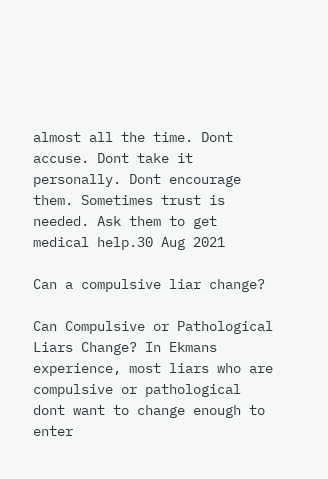almost all the time. Dont accuse. Dont take it personally. Dont encourage them. Sometimes trust is needed. Ask them to get medical help.30 Aug 2021

Can a compulsive liar change?

Can Compulsive or Pathological Liars Change? In Ekmans experience, most liars who are compulsive or pathological dont want to change enough to enter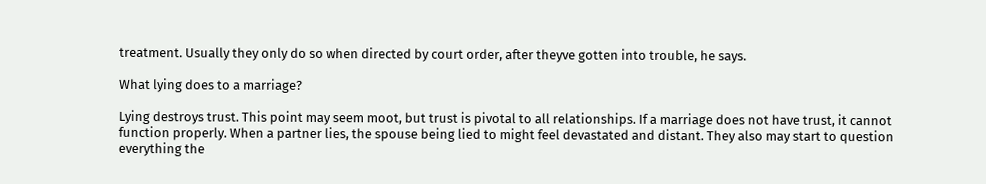treatment. Usually they only do so when directed by court order, after theyve gotten into trouble, he says.

What lying does to a marriage?

Lying destroys trust. This point may seem moot, but trust is pivotal to all relationships. If a marriage does not have trust, it cannot function properly. When a partner lies, the spouse being lied to might feel devastated and distant. They also may start to question everything the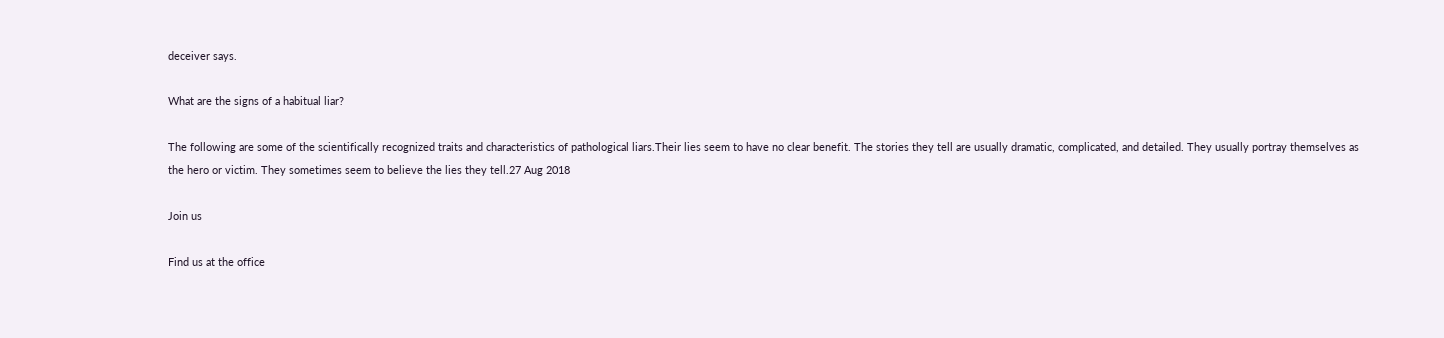deceiver says.

What are the signs of a habitual liar?

The following are some of the scientifically recognized traits and characteristics of pathological liars.Their lies seem to have no clear benefit. The stories they tell are usually dramatic, complicated, and detailed. They usually portray themselves as the hero or victim. They sometimes seem to believe the lies they tell.27 Aug 2018

Join us

Find us at the office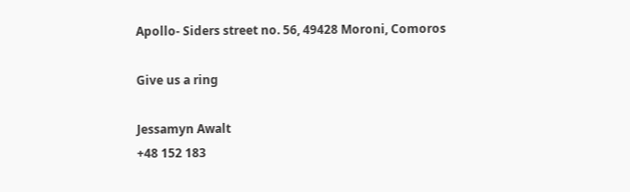Apollo- Siders street no. 56, 49428 Moroni, Comoros

Give us a ring

Jessamyn Awalt
+48 152 183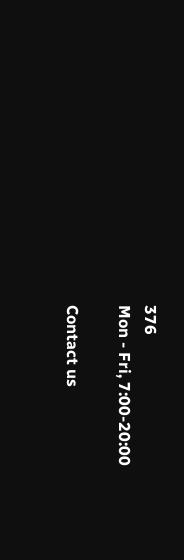376
Mon - Fri, 7:00-20:00

Contact us